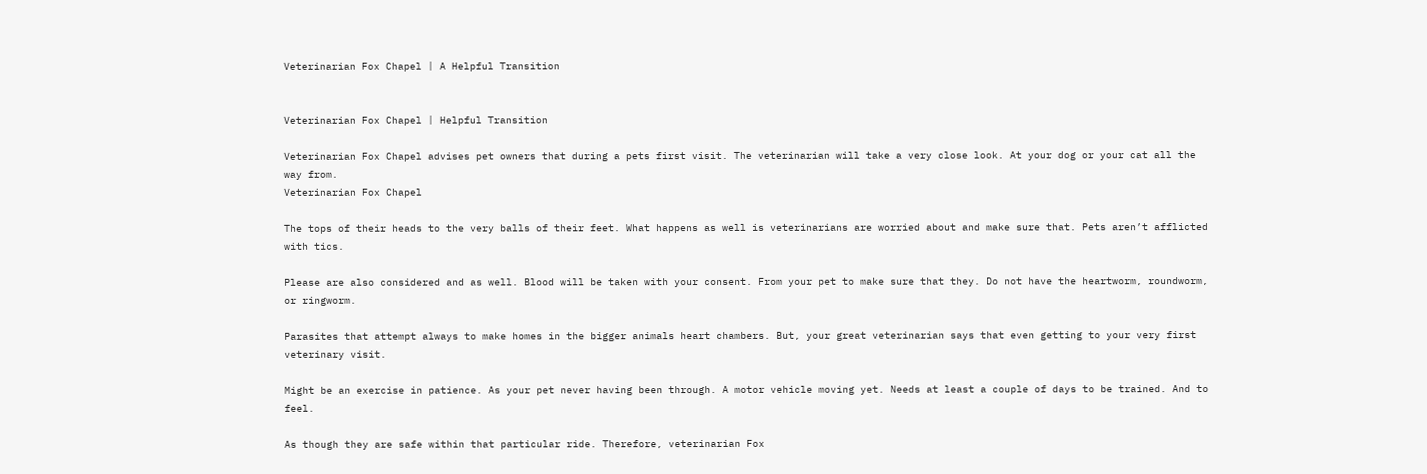Veterinarian Fox Chapel | A Helpful Transition


Veterinarian Fox Chapel | Helpful Transition

Veterinarian Fox Chapel advises pet owners that during a pets first visit. The veterinarian will take a very close look. At your dog or your cat all the way from.
Veterinarian Fox Chapel

The tops of their heads to the very balls of their feet. What happens as well is veterinarians are worried about and make sure that. Pets aren’t afflicted with tics.

Please are also considered and as well. Blood will be taken with your consent. From your pet to make sure that they. Do not have the heartworm, roundworm, or ringworm.

Parasites that attempt always to make homes in the bigger animals heart chambers. But, your great veterinarian says that even getting to your very first veterinary visit.

Might be an exercise in patience. As your pet never having been through. A motor vehicle moving yet. Needs at least a couple of days to be trained. And to feel.

As though they are safe within that particular ride. Therefore, veterinarian Fox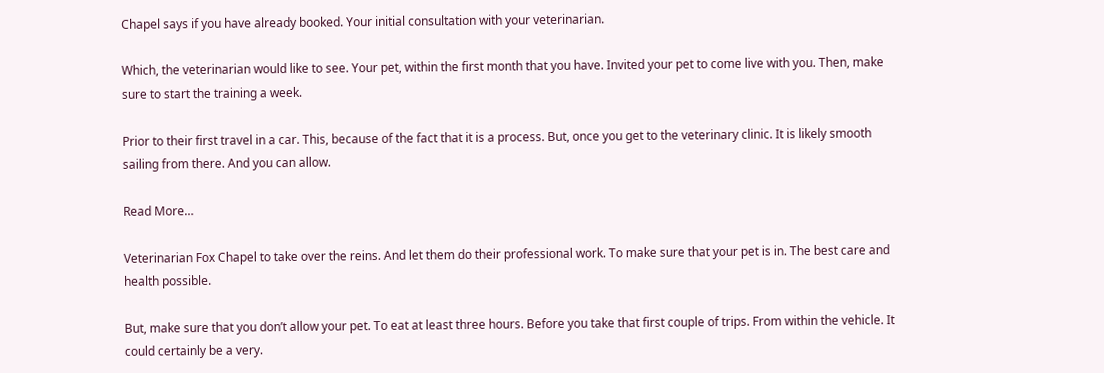Chapel says if you have already booked. Your initial consultation with your veterinarian.

Which, the veterinarian would like to see. Your pet, within the first month that you have. Invited your pet to come live with you. Then, make sure to start the training a week.

Prior to their first travel in a car. This, because of the fact that it is a process. But, once you get to the veterinary clinic. It is likely smooth sailing from there. And you can allow.

Read More…

Veterinarian Fox Chapel to take over the reins. And let them do their professional work. To make sure that your pet is in. The best care and health possible.

But, make sure that you don’t allow your pet. To eat at least three hours. Before you take that first couple of trips. From within the vehicle. It could certainly be a very.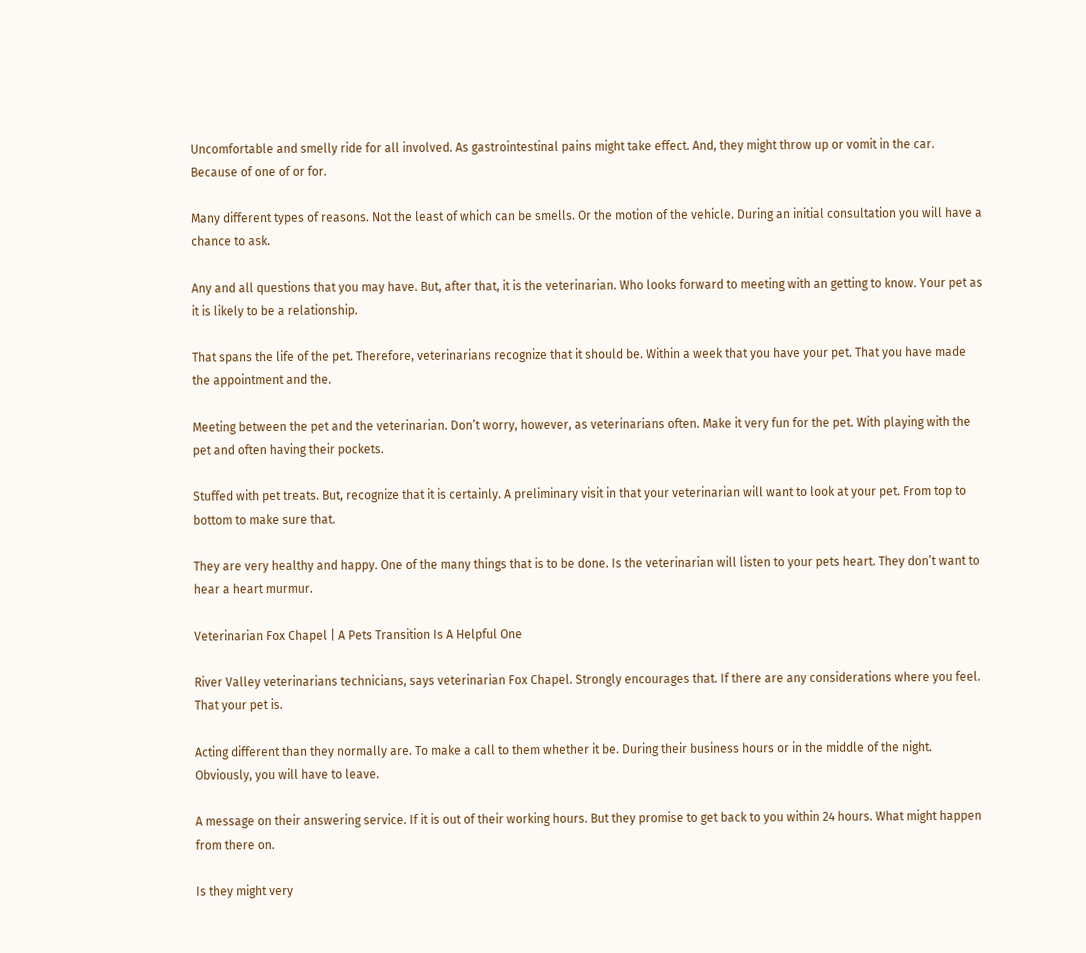Uncomfortable and smelly ride for all involved. As gastrointestinal pains might take effect. And, they might throw up or vomit in the car. Because of one of or for.

Many different types of reasons. Not the least of which can be smells. Or the motion of the vehicle. During an initial consultation you will have a chance to ask.

Any and all questions that you may have. But, after that, it is the veterinarian. Who looks forward to meeting with an getting to know. Your pet as it is likely to be a relationship.

That spans the life of the pet. Therefore, veterinarians recognize that it should be. Within a week that you have your pet. That you have made the appointment and the.

Meeting between the pet and the veterinarian. Don’t worry, however, as veterinarians often. Make it very fun for the pet. With playing with the pet and often having their pockets.

Stuffed with pet treats. But, recognize that it is certainly. A preliminary visit in that your veterinarian will want to look at your pet. From top to bottom to make sure that.

They are very healthy and happy. One of the many things that is to be done. Is the veterinarian will listen to your pets heart. They don’t want to hear a heart murmur.

Veterinarian Fox Chapel | A Pets Transition Is A Helpful One

River Valley veterinarians technicians, says veterinarian Fox Chapel. Strongly encourages that. If there are any considerations where you feel. That your pet is.

Acting different than they normally are. To make a call to them whether it be. During their business hours or in the middle of the night. Obviously, you will have to leave.

A message on their answering service. If it is out of their working hours. But they promise to get back to you within 24 hours. What might happen from there on.

Is they might very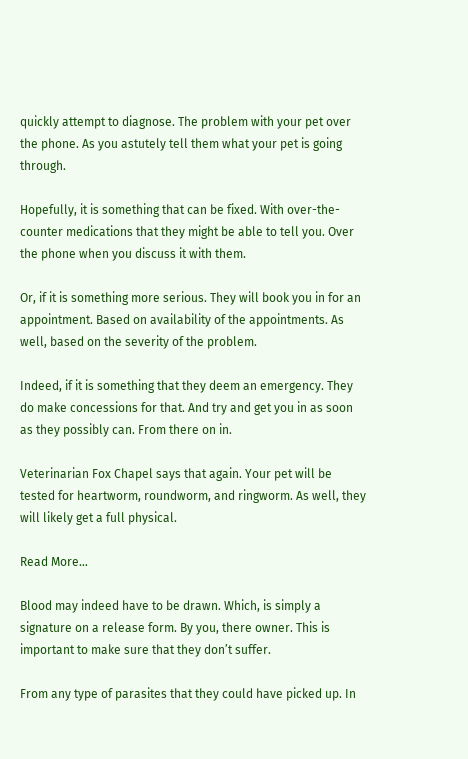quickly attempt to diagnose. The problem with your pet over the phone. As you astutely tell them what your pet is going through.

Hopefully, it is something that can be fixed. With over-the-counter medications that they might be able to tell you. Over the phone when you discuss it with them.

Or, if it is something more serious. They will book you in for an appointment. Based on availability of the appointments. As well, based on the severity of the problem.

Indeed, if it is something that they deem an emergency. They do make concessions for that. And try and get you in as soon as they possibly can. From there on in.

Veterinarian Fox Chapel says that again. Your pet will be tested for heartworm, roundworm, and ringworm. As well, they will likely get a full physical.

Read More…

Blood may indeed have to be drawn. Which, is simply a signature on a release form. By you, there owner. This is important to make sure that they don’t suffer.

From any type of parasites that they could have picked up. In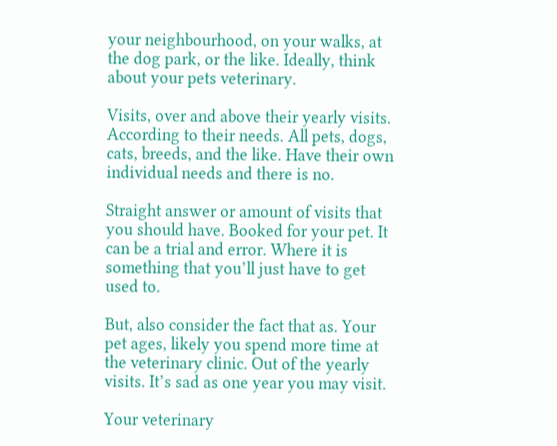your neighbourhood, on your walks, at the dog park, or the like. Ideally, think about your pets veterinary.

Visits, over and above their yearly visits. According to their needs. All pets, dogs, cats, breeds, and the like. Have their own individual needs and there is no.

Straight answer or amount of visits that you should have. Booked for your pet. It can be a trial and error. Where it is something that you’ll just have to get used to.

But, also consider the fact that as. Your pet ages, likely you spend more time at the veterinary clinic. Out of the yearly visits. It’s sad as one year you may visit.

Your veterinary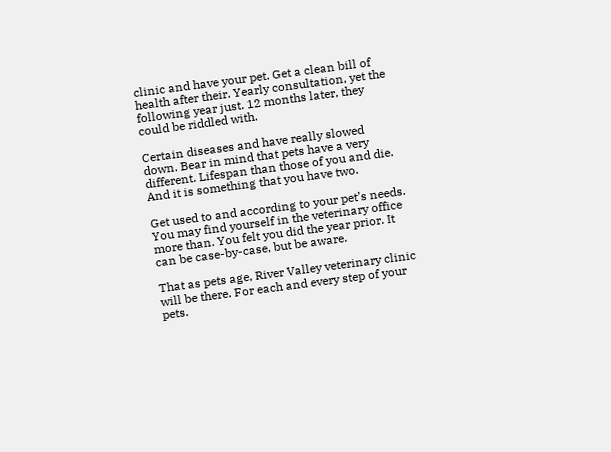clinic and have your pet. Get a clean bill of health after their. Yearly consultation, yet the following year just. 12 months later, they could be riddled with.

Certain diseases and have really slowed down. Bear in mind that pets have a very different. Lifespan than those of you and die. And it is something that you have two.

Get used to and according to your pet’s needs. You may find yourself in the veterinary office more than. You felt you did the year prior. It can be case-by-case, but be aware.

That as pets age, River Valley veterinary clinic will be there. For each and every step of your pets.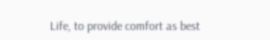Life, to provide comfort as best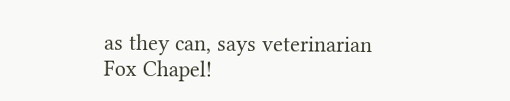as they can, says veterinarian Fox Chapel!